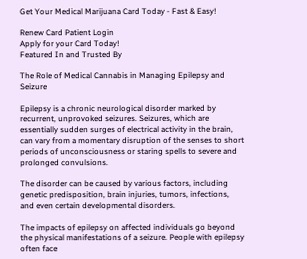Get Your Medical Marijuana Card Today - Fast & Easy!

Renew Card Patient Login
Apply for your Card Today!
Featured In and Trusted By

The Role of Medical Cannabis in Managing Epilepsy and Seizure

Epilepsy is a chronic neurological disorder marked by recurrent, unprovoked seizures. Seizures, which are essentially sudden surges of electrical activity in the brain, can vary from a momentary disruption of the senses to short periods of unconsciousness or staring spells to severe and prolonged convulsions.

The disorder can be caused by various factors, including genetic predisposition, brain injuries, tumors, infections, and even certain developmental disorders.

The impacts of epilepsy on affected individuals go beyond the physical manifestations of a seizure. People with epilepsy often face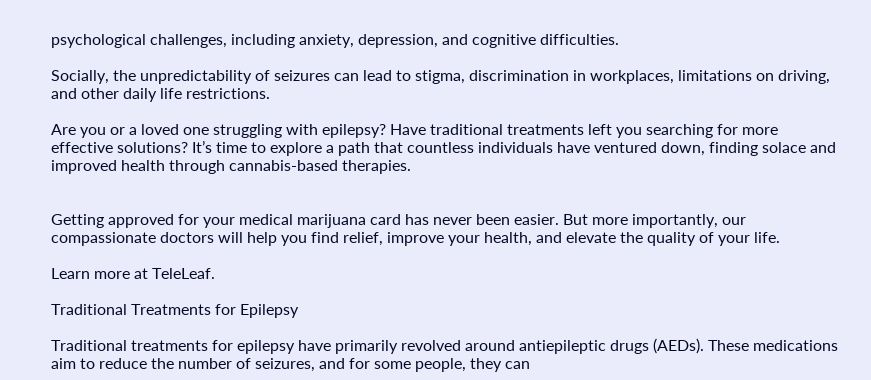psychological challenges, including anxiety, depression, and cognitive difficulties.

Socially, the unpredictability of seizures can lead to stigma, discrimination in workplaces, limitations on driving, and other daily life restrictions.

Are you or a loved one struggling with epilepsy? Have traditional treatments left you searching for more effective solutions? It’s time to explore a path that countless individuals have ventured down, finding solace and improved health through cannabis-based therapies.


Getting approved for your medical marijuana card has never been easier. But more importantly, our compassionate doctors will help you find relief, improve your health, and elevate the quality of your life.

Learn more at TeleLeaf.

Traditional Treatments for Epilepsy

Traditional treatments for epilepsy have primarily revolved around antiepileptic drugs (AEDs). These medications aim to reduce the number of seizures, and for some people, they can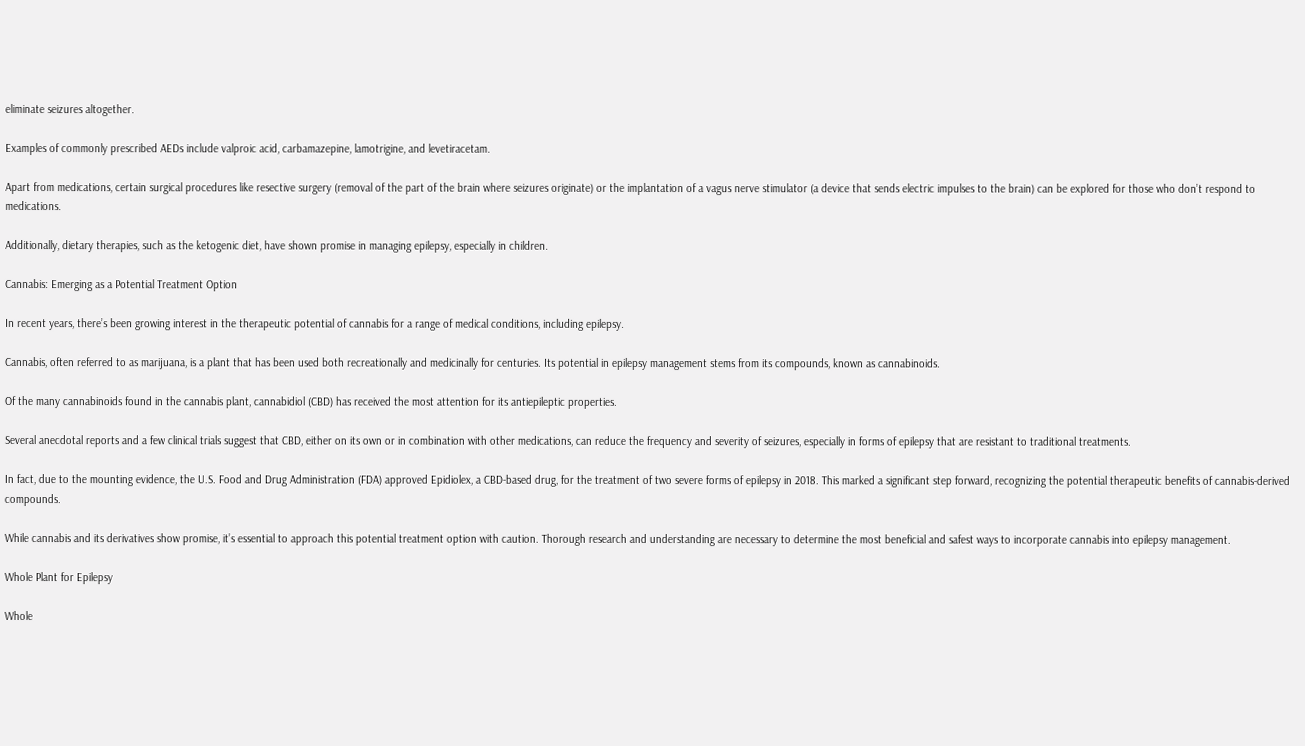eliminate seizures altogether.

Examples of commonly prescribed AEDs include valproic acid, carbamazepine, lamotrigine, and levetiracetam.

Apart from medications, certain surgical procedures like resective surgery (removal of the part of the brain where seizures originate) or the implantation of a vagus nerve stimulator (a device that sends electric impulses to the brain) can be explored for those who don’t respond to medications.

Additionally, dietary therapies, such as the ketogenic diet, have shown promise in managing epilepsy, especially in children.

Cannabis: Emerging as a Potential Treatment Option

In recent years, there’s been growing interest in the therapeutic potential of cannabis for a range of medical conditions, including epilepsy.

Cannabis, often referred to as marijuana, is a plant that has been used both recreationally and medicinally for centuries. Its potential in epilepsy management stems from its compounds, known as cannabinoids.

Of the many cannabinoids found in the cannabis plant, cannabidiol (CBD) has received the most attention for its antiepileptic properties.

Several anecdotal reports and a few clinical trials suggest that CBD, either on its own or in combination with other medications, can reduce the frequency and severity of seizures, especially in forms of epilepsy that are resistant to traditional treatments.

In fact, due to the mounting evidence, the U.S. Food and Drug Administration (FDA) approved Epidiolex, a CBD-based drug, for the treatment of two severe forms of epilepsy in 2018. This marked a significant step forward, recognizing the potential therapeutic benefits of cannabis-derived compounds.

While cannabis and its derivatives show promise, it’s essential to approach this potential treatment option with caution. Thorough research and understanding are necessary to determine the most beneficial and safest ways to incorporate cannabis into epilepsy management.

Whole Plant for Epilepsy

Whole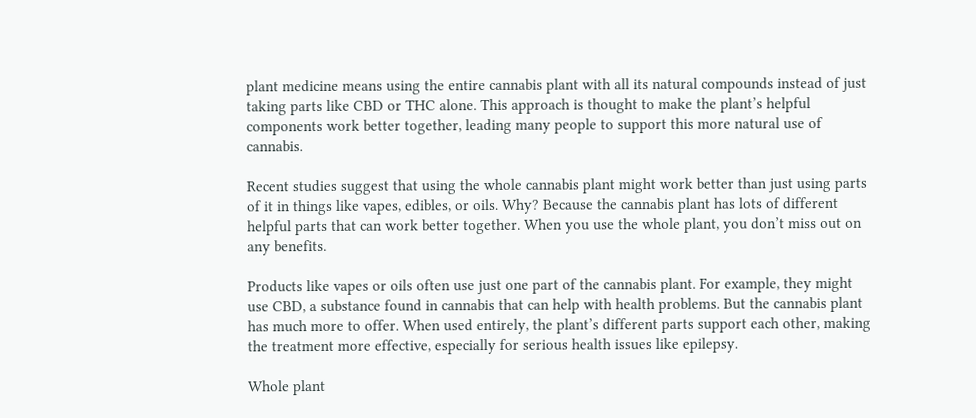plant medicine means using the entire cannabis plant with all its natural compounds instead of just taking parts like CBD or THC alone. This approach is thought to make the plant’s helpful components work better together, leading many people to support this more natural use of cannabis.

Recent studies suggest that using the whole cannabis plant might work better than just using parts of it in things like vapes, edibles, or oils. Why? Because the cannabis plant has lots of different helpful parts that can work better together. When you use the whole plant, you don’t miss out on any benefits.

Products like vapes or oils often use just one part of the cannabis plant. For example, they might use CBD, a substance found in cannabis that can help with health problems. But the cannabis plant has much more to offer. When used entirely, the plant’s different parts support each other, making the treatment more effective, especially for serious health issues like epilepsy.

Whole plant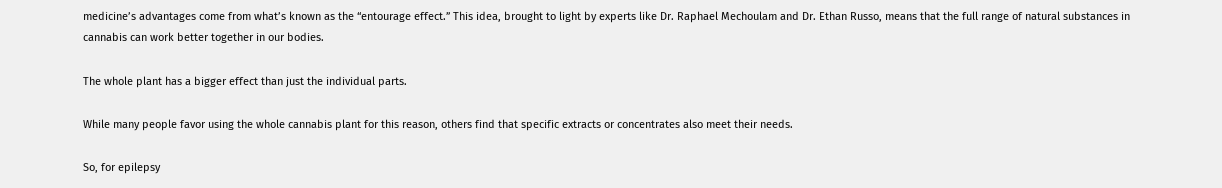medicine’s advantages come from what’s known as the “entourage effect.” This idea, brought to light by experts like Dr. Raphael Mechoulam and Dr. Ethan Russo, means that the full range of natural substances in cannabis can work better together in our bodies.

The whole plant has a bigger effect than just the individual parts.

While many people favor using the whole cannabis plant for this reason, others find that specific extracts or concentrates also meet their needs.

So, for epilepsy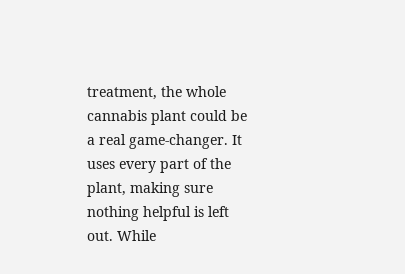treatment, the whole cannabis plant could be a real game-changer. It uses every part of the plant, making sure nothing helpful is left out. While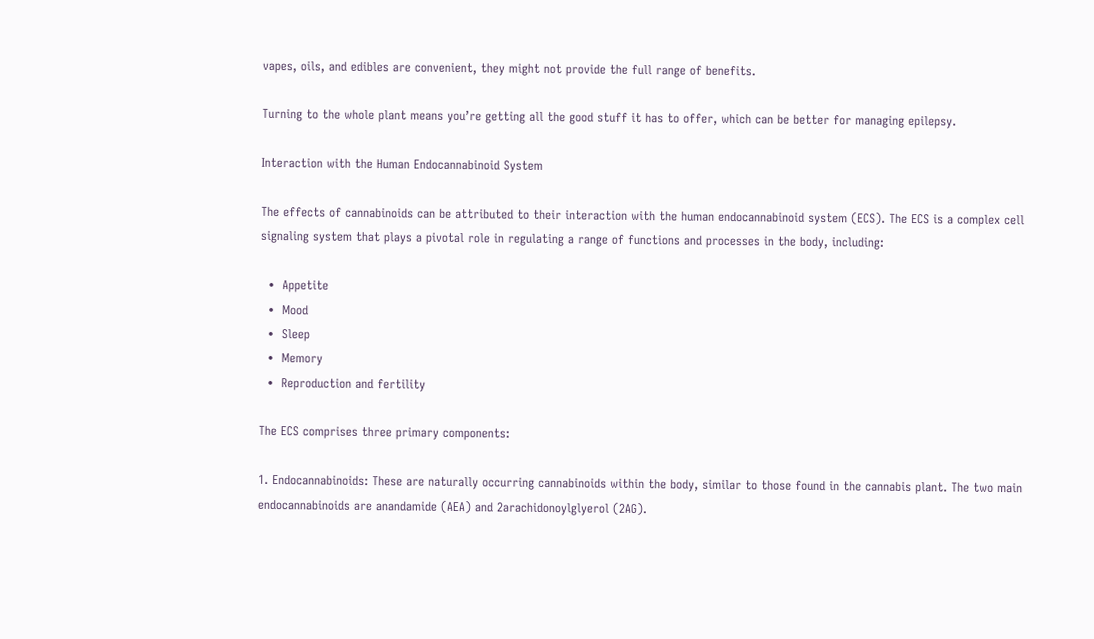vapes, oils, and edibles are convenient, they might not provide the full range of benefits.

Turning to the whole plant means you’re getting all the good stuff it has to offer, which can be better for managing epilepsy.

Interaction with the Human Endocannabinoid System

The effects of cannabinoids can be attributed to their interaction with the human endocannabinoid system (ECS). The ECS is a complex cell signaling system that plays a pivotal role in regulating a range of functions and processes in the body, including:

  •  Appetite
  •  Mood
  •  Sleep
  •  Memory
  •  Reproduction and fertility

The ECS comprises three primary components:

1. Endocannabinoids: These are naturally occurring cannabinoids within the body, similar to those found in the cannabis plant. The two main endocannabinoids are anandamide (AEA) and 2arachidonoylglyerol (2AG).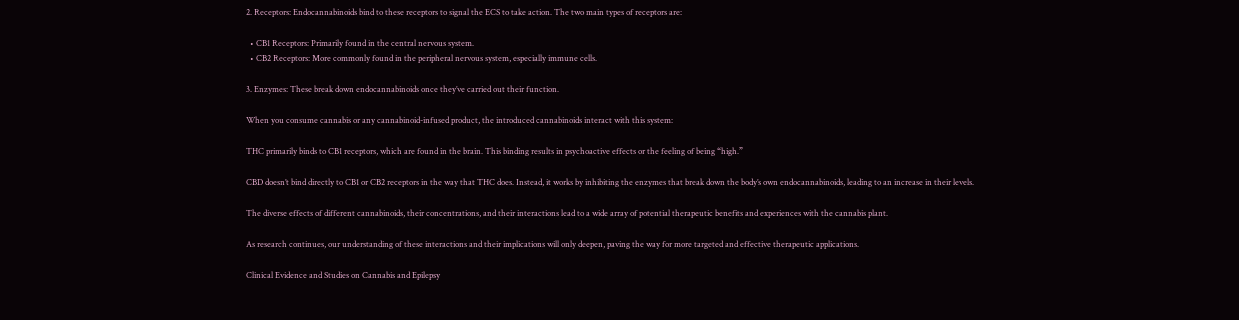2. Receptors: Endocannabinoids bind to these receptors to signal the ECS to take action. The two main types of receptors are:

  • CB1 Receptors: Primarily found in the central nervous system.
  • CB2 Receptors: More commonly found in the peripheral nervous system, especially immune cells.

3. Enzymes: These break down endocannabinoids once they’ve carried out their function.

When you consume cannabis or any cannabinoid-infused product, the introduced cannabinoids interact with this system:

THC primarily binds to CB1 receptors, which are found in the brain. This binding results in psychoactive effects or the feeling of being “high.”

CBD doesn’t bind directly to CB1 or CB2 receptors in the way that THC does. Instead, it works by inhibiting the enzymes that break down the body’s own endocannabinoids, leading to an increase in their levels.

The diverse effects of different cannabinoids, their concentrations, and their interactions lead to a wide array of potential therapeutic benefits and experiences with the cannabis plant.

As research continues, our understanding of these interactions and their implications will only deepen, paving the way for more targeted and effective therapeutic applications.

Clinical Evidence and Studies on Cannabis and Epilepsy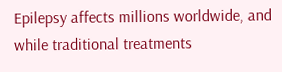Epilepsy affects millions worldwide, and while traditional treatments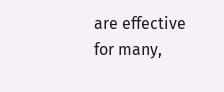are effective for many,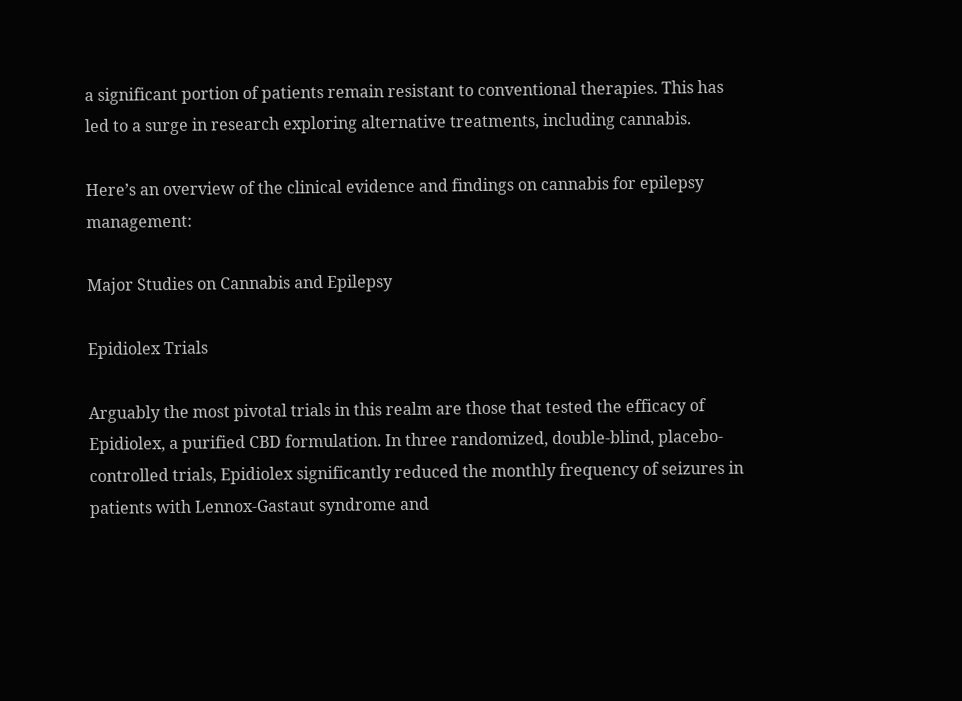a significant portion of patients remain resistant to conventional therapies. This has led to a surge in research exploring alternative treatments, including cannabis.

Here’s an overview of the clinical evidence and findings on cannabis for epilepsy management:

Major Studies on Cannabis and Epilepsy

Epidiolex Trials

Arguably the most pivotal trials in this realm are those that tested the efficacy of Epidiolex, a purified CBD formulation. In three randomized, double-blind, placebo-controlled trials, Epidiolex significantly reduced the monthly frequency of seizures in patients with Lennox-Gastaut syndrome and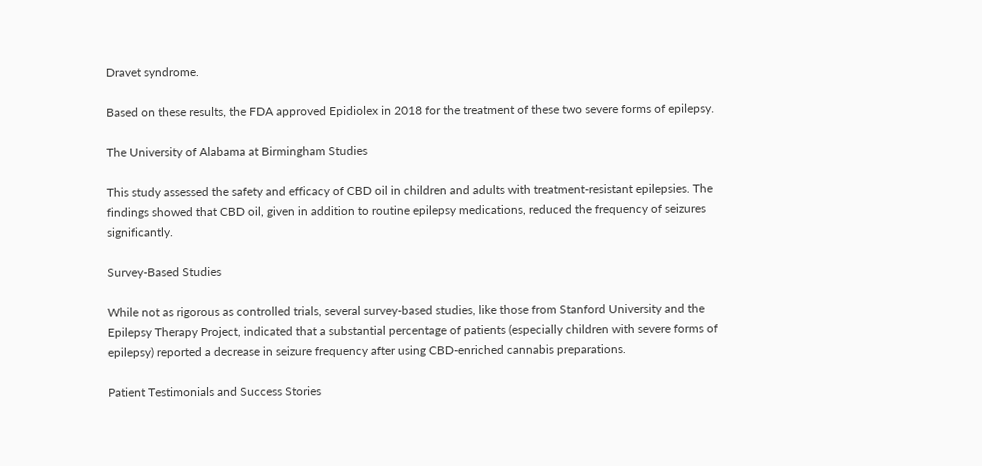Dravet syndrome.

Based on these results, the FDA approved Epidiolex in 2018 for the treatment of these two severe forms of epilepsy.

The University of Alabama at Birmingham Studies

This study assessed the safety and efficacy of CBD oil in children and adults with treatment-resistant epilepsies. The findings showed that CBD oil, given in addition to routine epilepsy medications, reduced the frequency of seizures significantly.

Survey-Based Studies

While not as rigorous as controlled trials, several survey-based studies, like those from Stanford University and the Epilepsy Therapy Project, indicated that a substantial percentage of patients (especially children with severe forms of epilepsy) reported a decrease in seizure frequency after using CBD-enriched cannabis preparations.

Patient Testimonials and Success Stories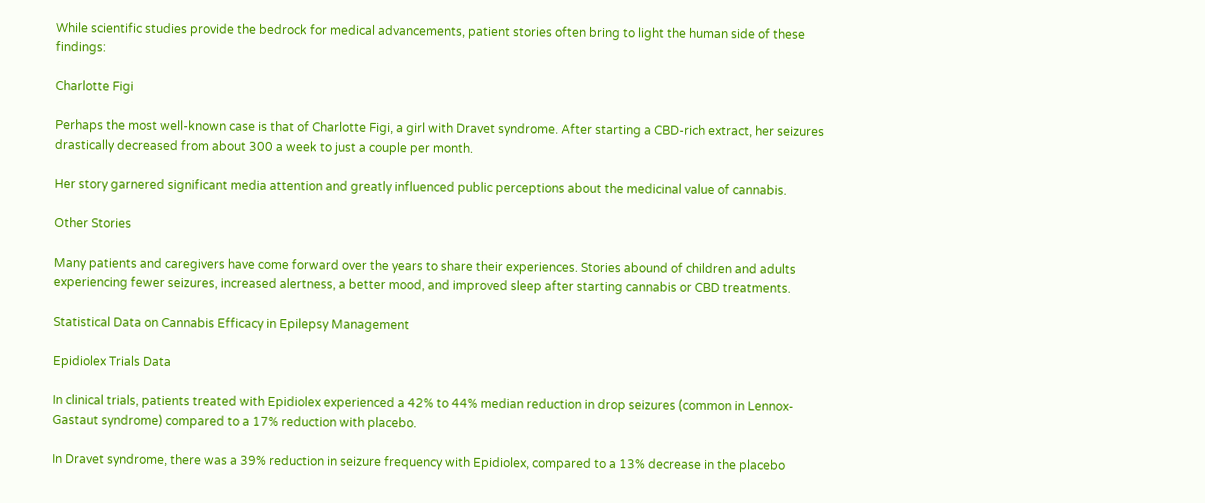While scientific studies provide the bedrock for medical advancements, patient stories often bring to light the human side of these findings:

Charlotte Figi

Perhaps the most well-known case is that of Charlotte Figi, a girl with Dravet syndrome. After starting a CBD-rich extract, her seizures drastically decreased from about 300 a week to just a couple per month.

Her story garnered significant media attention and greatly influenced public perceptions about the medicinal value of cannabis.

Other Stories

Many patients and caregivers have come forward over the years to share their experiences. Stories abound of children and adults experiencing fewer seizures, increased alertness, a better mood, and improved sleep after starting cannabis or CBD treatments.

Statistical Data on Cannabis Efficacy in Epilepsy Management

Epidiolex Trials Data

In clinical trials, patients treated with Epidiolex experienced a 42% to 44% median reduction in drop seizures (common in Lennox-Gastaut syndrome) compared to a 17% reduction with placebo.

In Dravet syndrome, there was a 39% reduction in seizure frequency with Epidiolex, compared to a 13% decrease in the placebo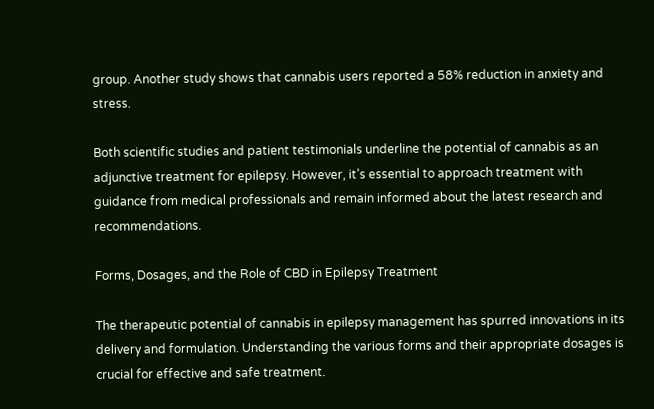group. Another study shows that cannabis users reported a 58% reduction in anxiety and stress.

Both scientific studies and patient testimonials underline the potential of cannabis as an adjunctive treatment for epilepsy. However, it’s essential to approach treatment with guidance from medical professionals and remain informed about the latest research and recommendations.

Forms, Dosages, and the Role of CBD in Epilepsy Treatment

The therapeutic potential of cannabis in epilepsy management has spurred innovations in its delivery and formulation. Understanding the various forms and their appropriate dosages is crucial for effective and safe treatment.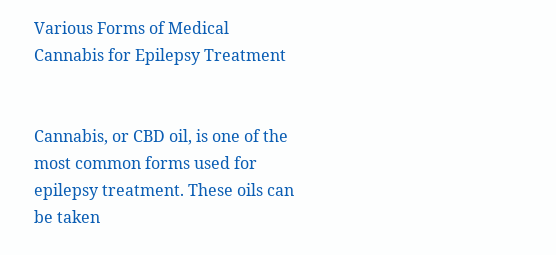Various Forms of Medical Cannabis for Epilepsy Treatment


Cannabis, or CBD oil, is one of the most common forms used for epilepsy treatment. These oils can be taken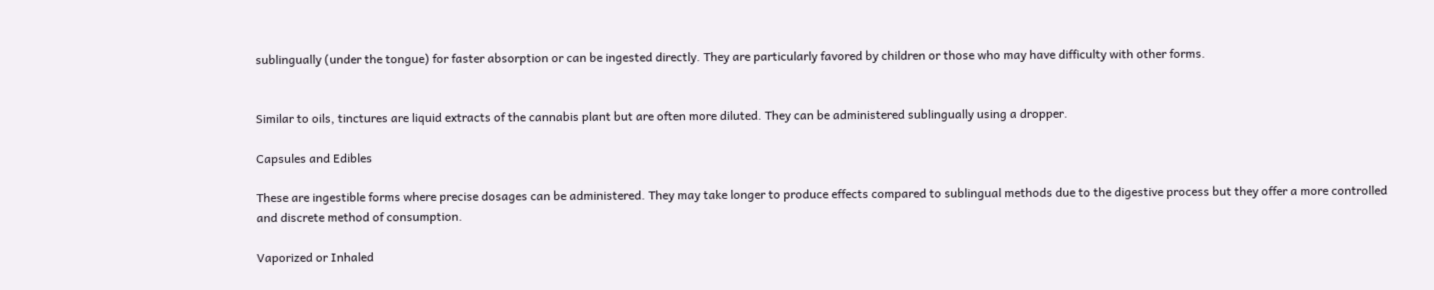sublingually (under the tongue) for faster absorption or can be ingested directly. They are particularly favored by children or those who may have difficulty with other forms.


Similar to oils, tinctures are liquid extracts of the cannabis plant but are often more diluted. They can be administered sublingually using a dropper.

Capsules and Edibles

These are ingestible forms where precise dosages can be administered. They may take longer to produce effects compared to sublingual methods due to the digestive process but they offer a more controlled and discrete method of consumption.

Vaporized or Inhaled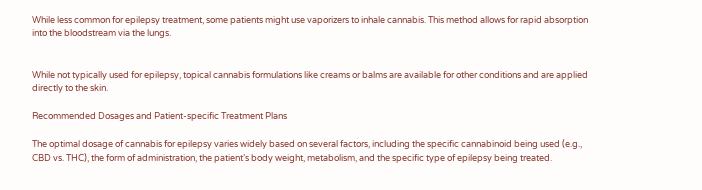While less common for epilepsy treatment, some patients might use vaporizers to inhale cannabis. This method allows for rapid absorption into the bloodstream via the lungs.


While not typically used for epilepsy, topical cannabis formulations like creams or balms are available for other conditions and are applied directly to the skin.

Recommended Dosages and Patient-specific Treatment Plans

The optimal dosage of cannabis for epilepsy varies widely based on several factors, including the specific cannabinoid being used (e.g., CBD vs. THC), the form of administration, the patient’s body weight, metabolism, and the specific type of epilepsy being treated.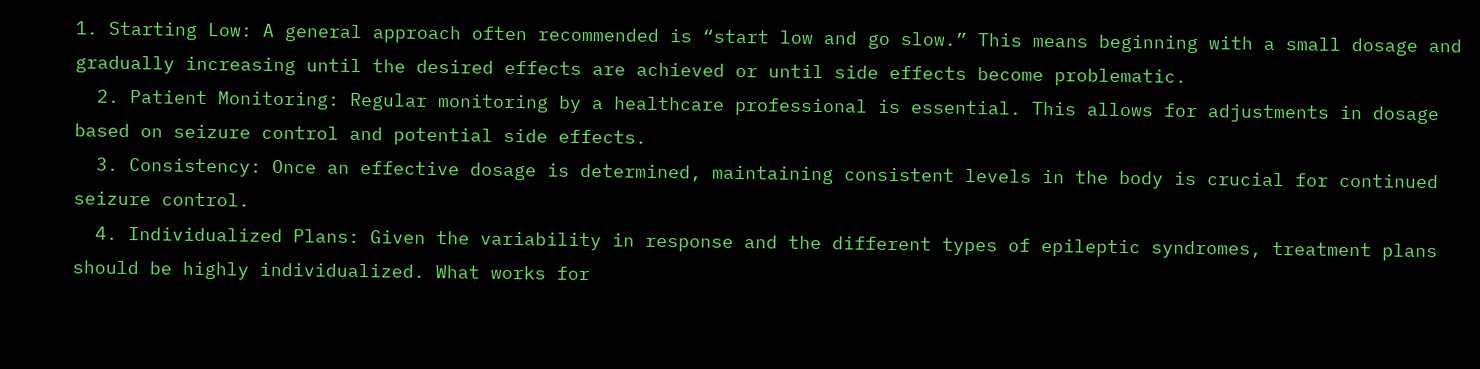1. Starting Low: A general approach often recommended is “start low and go slow.” This means beginning with a small dosage and gradually increasing until the desired effects are achieved or until side effects become problematic.
  2. Patient Monitoring: Regular monitoring by a healthcare professional is essential. This allows for adjustments in dosage based on seizure control and potential side effects.
  3. Consistency: Once an effective dosage is determined, maintaining consistent levels in the body is crucial for continued seizure control.
  4. Individualized Plans: Given the variability in response and the different types of epileptic syndromes, treatment plans should be highly individualized. What works for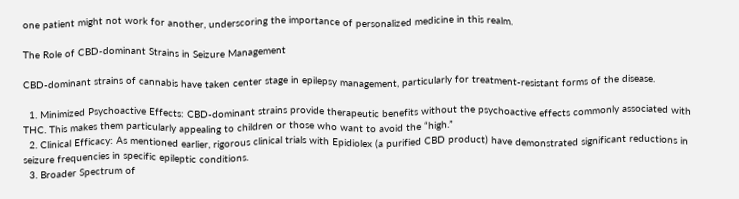one patient might not work for another, underscoring the importance of personalized medicine in this realm.

The Role of CBD-dominant Strains in Seizure Management

CBD-dominant strains of cannabis have taken center stage in epilepsy management, particularly for treatment-resistant forms of the disease.

  1. Minimized Psychoactive Effects: CBD-dominant strains provide therapeutic benefits without the psychoactive effects commonly associated with THC. This makes them particularly appealing to children or those who want to avoid the “high.”
  2. Clinical Efficacy: As mentioned earlier, rigorous clinical trials with Epidiolex (a purified CBD product) have demonstrated significant reductions in seizure frequencies in specific epileptic conditions.
  3. Broader Spectrum of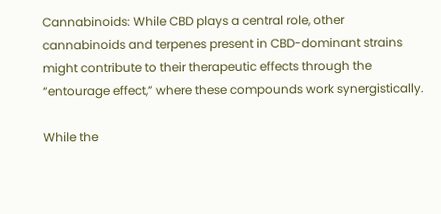Cannabinoids: While CBD plays a central role, other cannabinoids and terpenes present in CBD-dominant strains might contribute to their therapeutic effects through the “entourage effect,” where these compounds work synergistically.

While the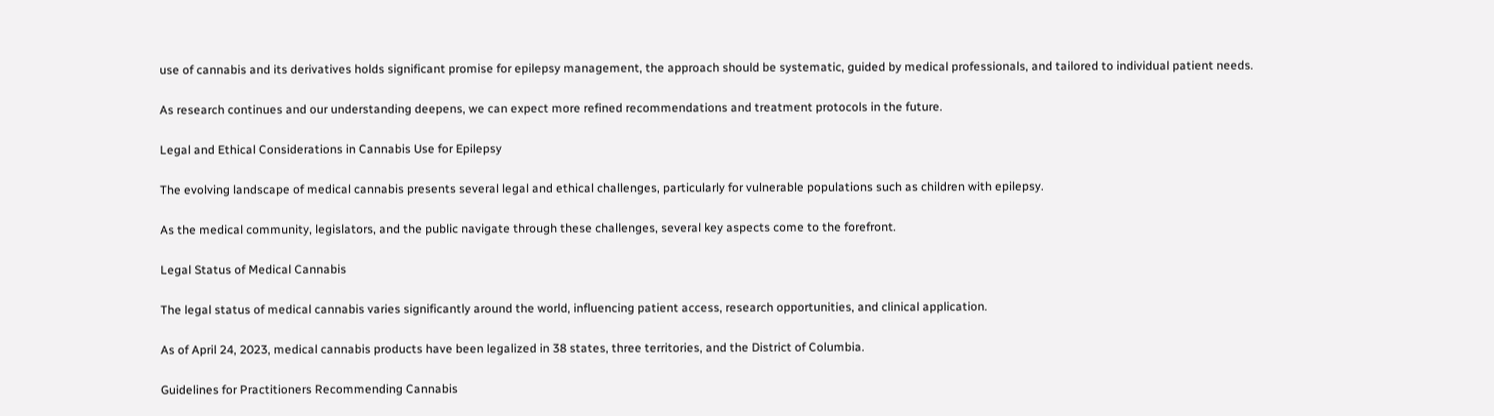use of cannabis and its derivatives holds significant promise for epilepsy management, the approach should be systematic, guided by medical professionals, and tailored to individual patient needs.

As research continues and our understanding deepens, we can expect more refined recommendations and treatment protocols in the future.

Legal and Ethical Considerations in Cannabis Use for Epilepsy

The evolving landscape of medical cannabis presents several legal and ethical challenges, particularly for vulnerable populations such as children with epilepsy.

As the medical community, legislators, and the public navigate through these challenges, several key aspects come to the forefront.

Legal Status of Medical Cannabis

The legal status of medical cannabis varies significantly around the world, influencing patient access, research opportunities, and clinical application.

As of April 24, 2023, medical cannabis products have been legalized in 38 states, three territories, and the District of Columbia.

Guidelines for Practitioners Recommending Cannabis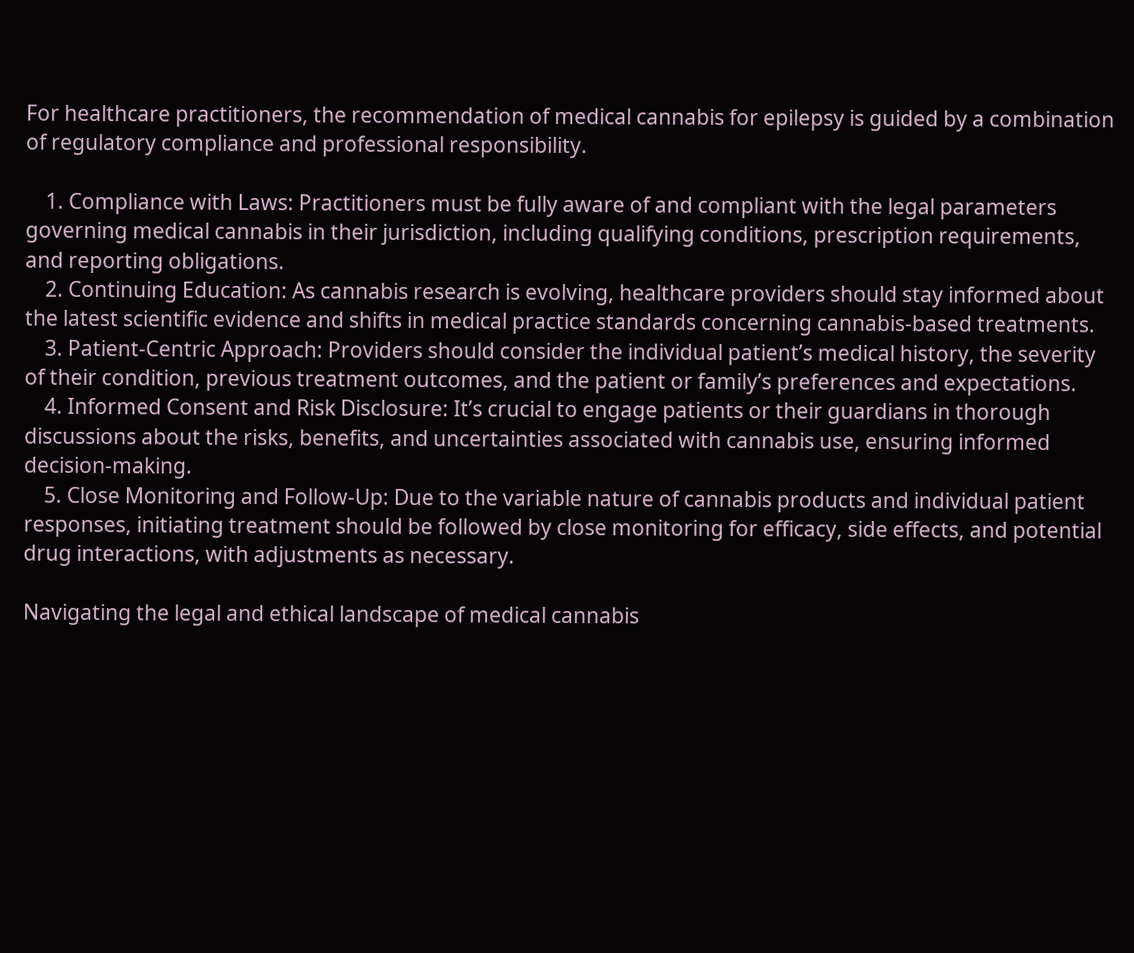For healthcare practitioners, the recommendation of medical cannabis for epilepsy is guided by a combination of regulatory compliance and professional responsibility.

    1. Compliance with Laws: Practitioners must be fully aware of and compliant with the legal parameters governing medical cannabis in their jurisdiction, including qualifying conditions, prescription requirements, and reporting obligations.
    2. Continuing Education: As cannabis research is evolving, healthcare providers should stay informed about the latest scientific evidence and shifts in medical practice standards concerning cannabis-based treatments.
    3. Patient-Centric Approach: Providers should consider the individual patient’s medical history, the severity of their condition, previous treatment outcomes, and the patient or family’s preferences and expectations.
    4. Informed Consent and Risk Disclosure: It’s crucial to engage patients or their guardians in thorough discussions about the risks, benefits, and uncertainties associated with cannabis use, ensuring informed decision-making.
    5. Close Monitoring and Follow-Up: Due to the variable nature of cannabis products and individual patient responses, initiating treatment should be followed by close monitoring for efficacy, side effects, and potential drug interactions, with adjustments as necessary.

Navigating the legal and ethical landscape of medical cannabis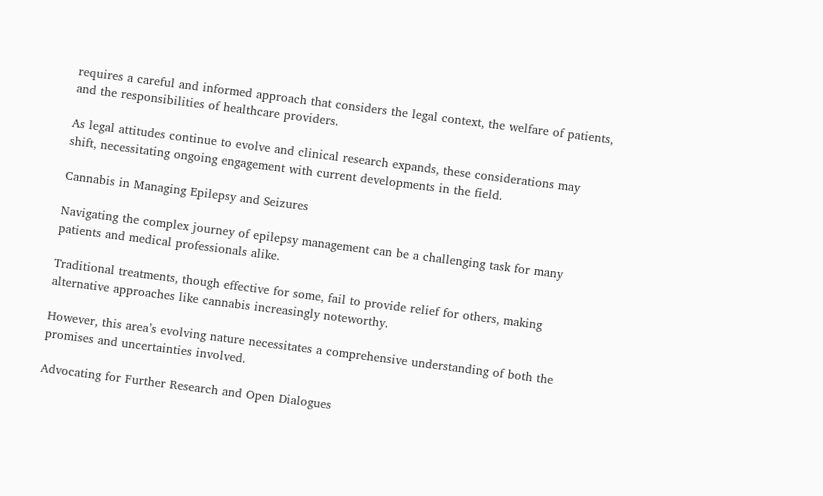requires a careful and informed approach that considers the legal context, the welfare of patients, and the responsibilities of healthcare providers.

As legal attitudes continue to evolve and clinical research expands, these considerations may shift, necessitating ongoing engagement with current developments in the field.

Cannabis in Managing Epilepsy and Seizures

Navigating the complex journey of epilepsy management can be a challenging task for many patients and medical professionals alike.

Traditional treatments, though effective for some, fail to provide relief for others, making alternative approaches like cannabis increasingly noteworthy.

However, this area’s evolving nature necessitates a comprehensive understanding of both the promises and uncertainties involved.

Advocating for Further Research and Open Dialogues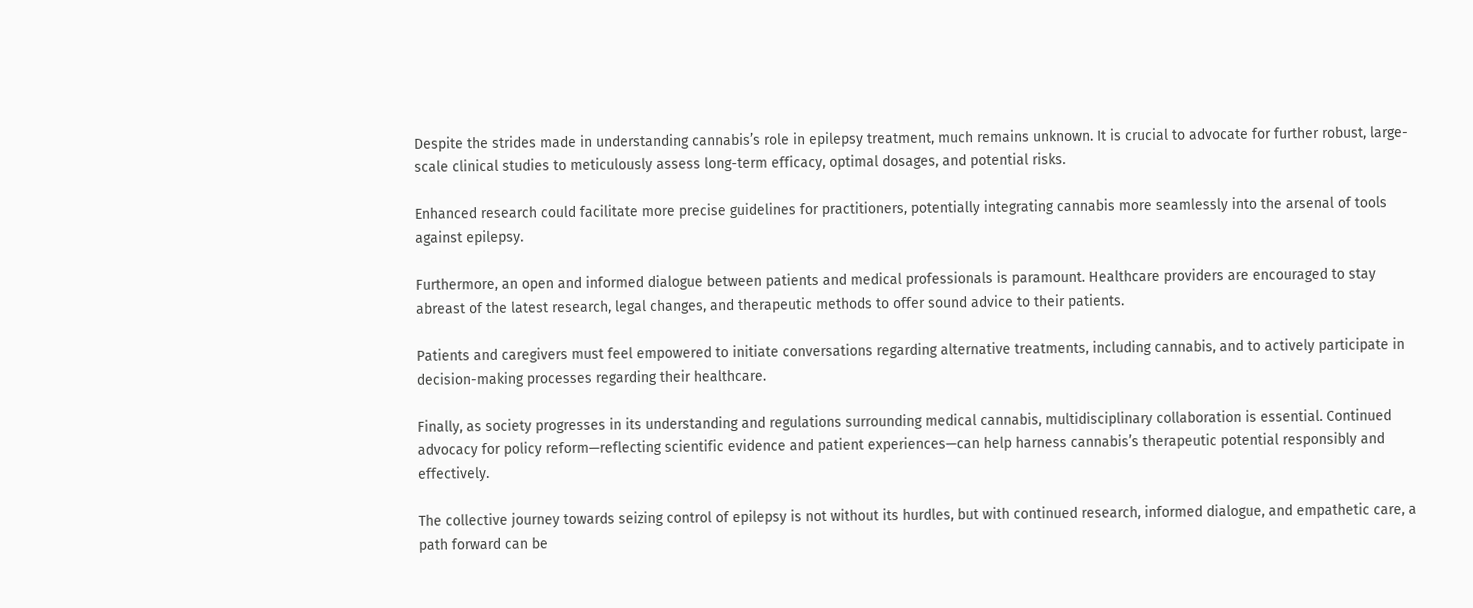Despite the strides made in understanding cannabis’s role in epilepsy treatment, much remains unknown. It is crucial to advocate for further robust, large-scale clinical studies to meticulously assess long-term efficacy, optimal dosages, and potential risks.

Enhanced research could facilitate more precise guidelines for practitioners, potentially integrating cannabis more seamlessly into the arsenal of tools against epilepsy.

Furthermore, an open and informed dialogue between patients and medical professionals is paramount. Healthcare providers are encouraged to stay abreast of the latest research, legal changes, and therapeutic methods to offer sound advice to their patients.

Patients and caregivers must feel empowered to initiate conversations regarding alternative treatments, including cannabis, and to actively participate in decision-making processes regarding their healthcare.

Finally, as society progresses in its understanding and regulations surrounding medical cannabis, multidisciplinary collaboration is essential. Continued advocacy for policy reform—reflecting scientific evidence and patient experiences—can help harness cannabis’s therapeutic potential responsibly and effectively.

The collective journey towards seizing control of epilepsy is not without its hurdles, but with continued research, informed dialogue, and empathetic care, a path forward can be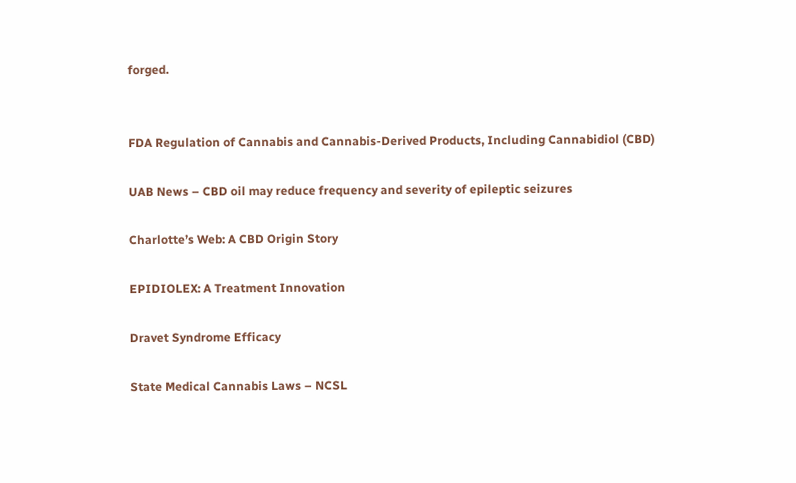forged.


FDA Regulation of Cannabis and Cannabis-Derived Products, Including Cannabidiol (CBD)

UAB News – CBD oil may reduce frequency and severity of epileptic seizures

Charlotte’s Web: A CBD Origin Story

EPIDIOLEX: A Treatment Innovation

Dravet Syndrome Efficacy

State Medical Cannabis Laws – NCSL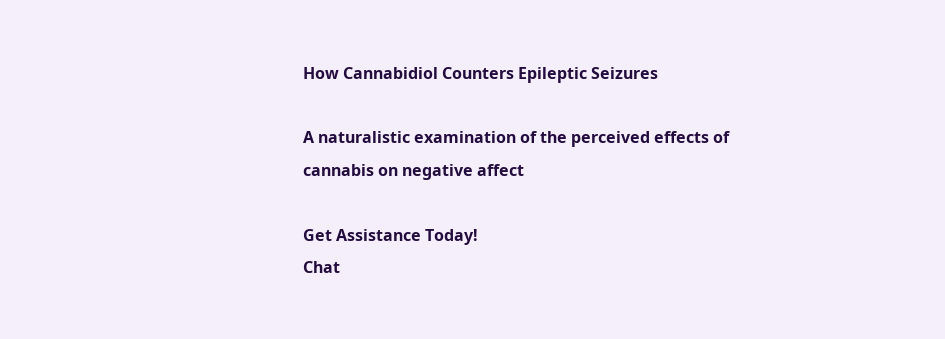How Cannabidiol Counters Epileptic Seizures

A naturalistic examination of the perceived effects of cannabis on negative affect

Get Assistance Today!
Chat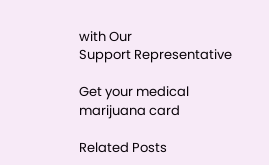with Our
Support Representative

Get your medical
marijuana card

Related Posts